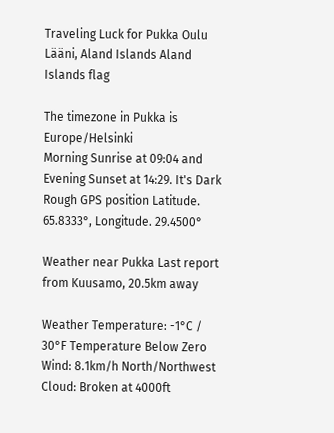Traveling Luck for Pukka Oulu Lääni, Aland Islands Aland Islands flag

The timezone in Pukka is Europe/Helsinki
Morning Sunrise at 09:04 and Evening Sunset at 14:29. It's Dark
Rough GPS position Latitude. 65.8333°, Longitude. 29.4500°

Weather near Pukka Last report from Kuusamo, 20.5km away

Weather Temperature: -1°C / 30°F Temperature Below Zero
Wind: 8.1km/h North/Northwest
Cloud: Broken at 4000ft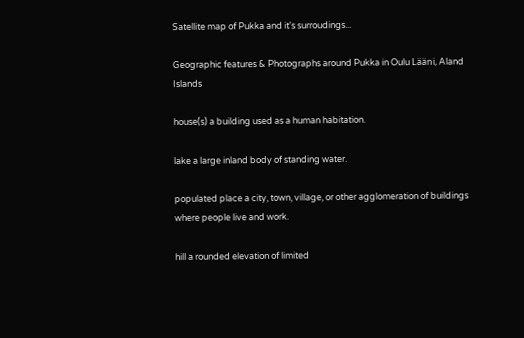Satellite map of Pukka and it's surroudings...

Geographic features & Photographs around Pukka in Oulu Lääni, Aland Islands

house(s) a building used as a human habitation.

lake a large inland body of standing water.

populated place a city, town, village, or other agglomeration of buildings where people live and work.

hill a rounded elevation of limited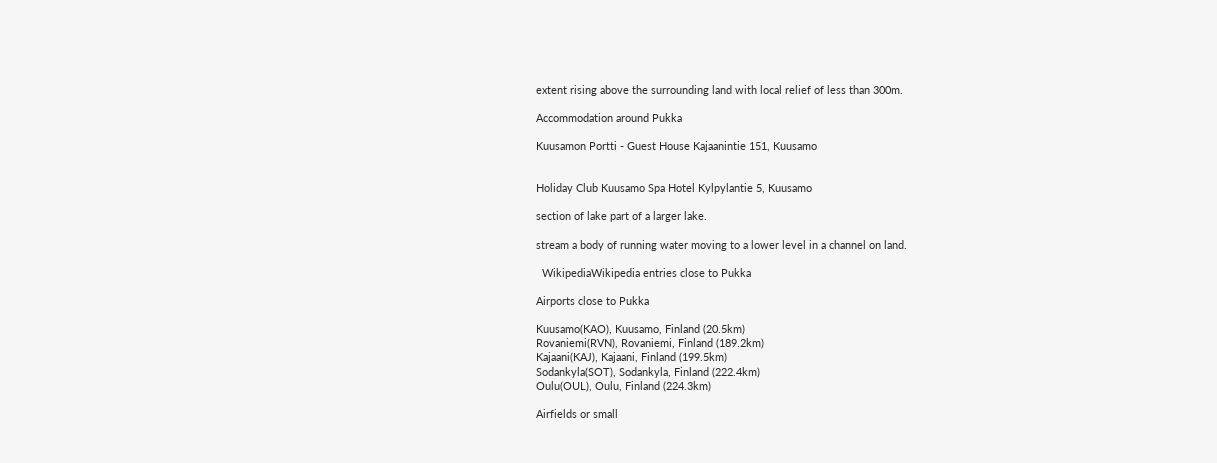extent rising above the surrounding land with local relief of less than 300m.

Accommodation around Pukka

Kuusamon Portti - Guest House Kajaanintie 151, Kuusamo


Holiday Club Kuusamo Spa Hotel Kylpylantie 5, Kuusamo

section of lake part of a larger lake.

stream a body of running water moving to a lower level in a channel on land.

  WikipediaWikipedia entries close to Pukka

Airports close to Pukka

Kuusamo(KAO), Kuusamo, Finland (20.5km)
Rovaniemi(RVN), Rovaniemi, Finland (189.2km)
Kajaani(KAJ), Kajaani, Finland (199.5km)
Sodankyla(SOT), Sodankyla, Finland (222.4km)
Oulu(OUL), Oulu, Finland (224.3km)

Airfields or small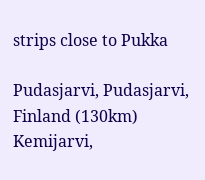strips close to Pukka

Pudasjarvi, Pudasjarvi, Finland (130km)
Kemijarvi,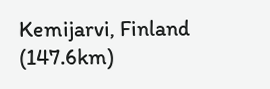Kemijarvi, Finland (147.6km)